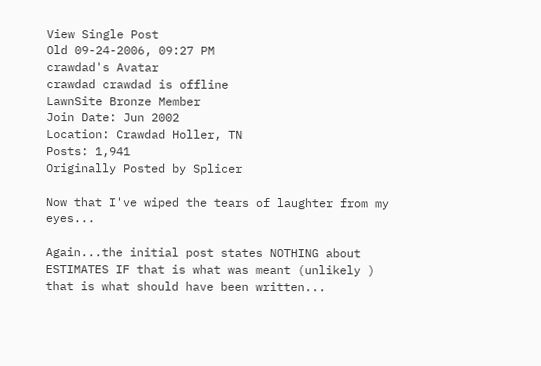View Single Post
Old 09-24-2006, 09:27 PM
crawdad's Avatar
crawdad crawdad is offline
LawnSite Bronze Member
Join Date: Jun 2002
Location: Crawdad Holler, TN
Posts: 1,941
Originally Posted by Splicer

Now that I've wiped the tears of laughter from my eyes...

Again...the initial post states NOTHING about ESTIMATES IF that is what was meant (unlikely ) that is what should have been written...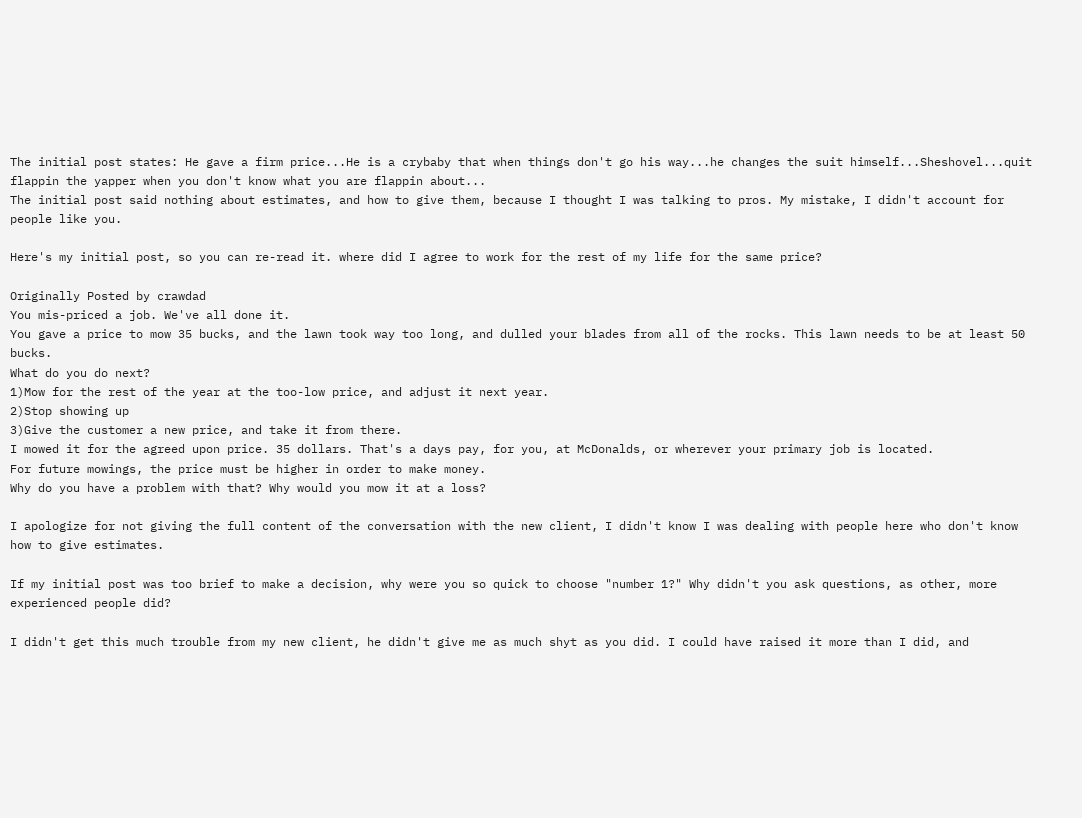The initial post states: He gave a firm price...He is a crybaby that when things don't go his way...he changes the suit himself...Sheshovel...quit flappin the yapper when you don't know what you are flappin about...
The initial post said nothing about estimates, and how to give them, because I thought I was talking to pros. My mistake, I didn't account for people like you.

Here's my initial post, so you can re-read it. where did I agree to work for the rest of my life for the same price?

Originally Posted by crawdad
You mis-priced a job. We've all done it.
You gave a price to mow 35 bucks, and the lawn took way too long, and dulled your blades from all of the rocks. This lawn needs to be at least 50 bucks.
What do you do next?
1)Mow for the rest of the year at the too-low price, and adjust it next year.
2)Stop showing up
3)Give the customer a new price, and take it from there.
I mowed it for the agreed upon price. 35 dollars. That's a days pay, for you, at McDonalds, or wherever your primary job is located.
For future mowings, the price must be higher in order to make money.
Why do you have a problem with that? Why would you mow it at a loss?

I apologize for not giving the full content of the conversation with the new client, I didn't know I was dealing with people here who don't know how to give estimates.

If my initial post was too brief to make a decision, why were you so quick to choose "number 1?" Why didn't you ask questions, as other, more experienced people did?

I didn't get this much trouble from my new client, he didn't give me as much shyt as you did. I could have raised it more than I did, and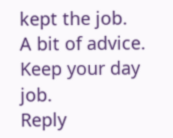kept the job.
A bit of advice.
Keep your day job.
Reply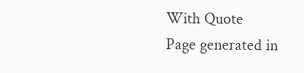With Quote
Page generated in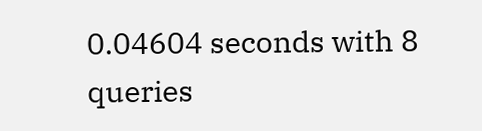0.04604 seconds with 8 queries